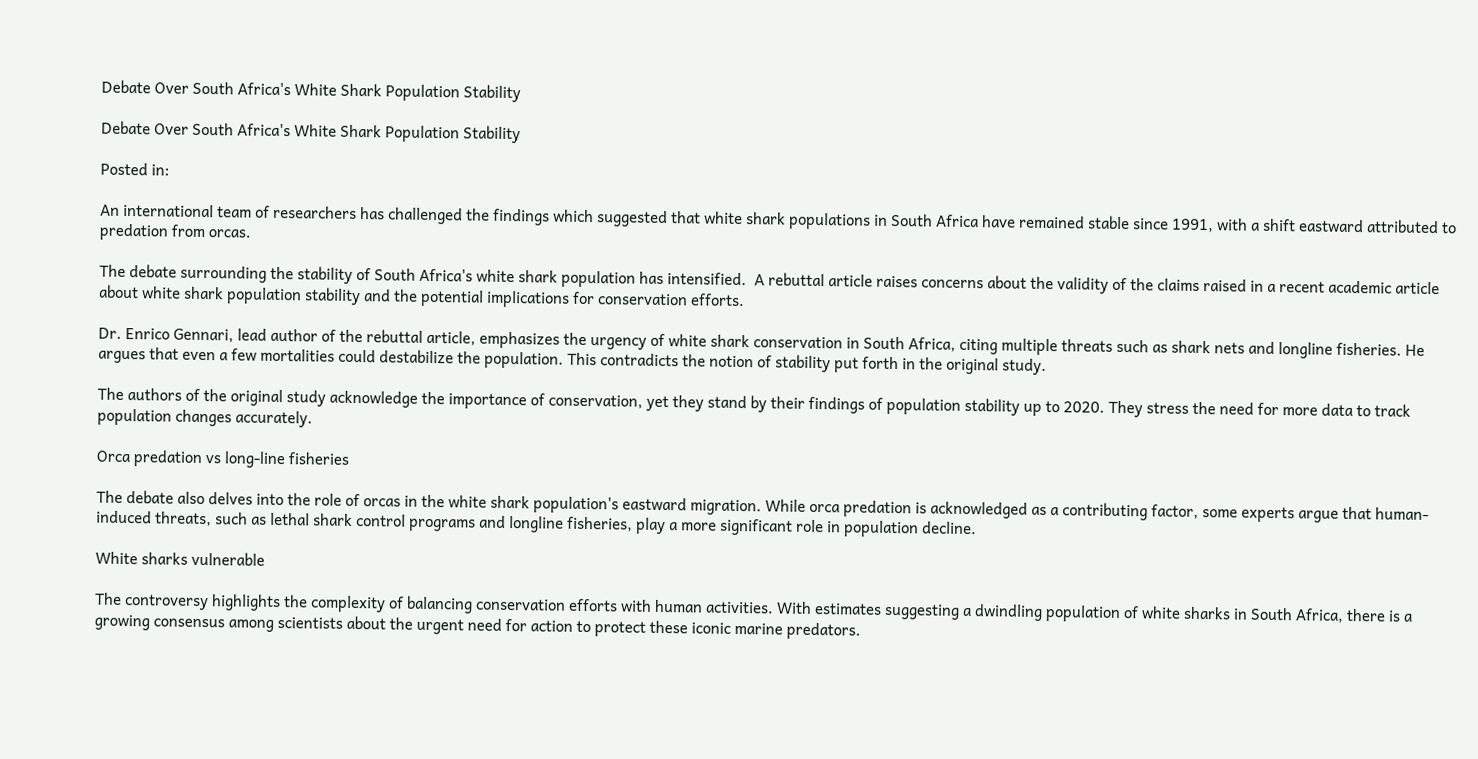Debate Over South Africa's White Shark Population Stability

Debate Over South Africa's White Shark Population Stability

Posted in:

An international team of researchers has challenged the findings which suggested that white shark populations in South Africa have remained stable since 1991, with a shift eastward attributed to predation from orcas.

The debate surrounding the stability of South Africa's white shark population has intensified.  A rebuttal article raises concerns about the validity of the claims raised in a recent academic article about white shark population stability and the potential implications for conservation efforts.

Dr. Enrico Gennari, lead author of the rebuttal article, emphasizes the urgency of white shark conservation in South Africa, citing multiple threats such as shark nets and longline fisheries. He argues that even a few mortalities could destabilize the population. This contradicts the notion of stability put forth in the original study.

The authors of the original study acknowledge the importance of conservation, yet they stand by their findings of population stability up to 2020. They stress the need for more data to track population changes accurately.

Orca predation vs long-line fisheries

The debate also delves into the role of orcas in the white shark population's eastward migration. While orca predation is acknowledged as a contributing factor, some experts argue that human-induced threats, such as lethal shark control programs and longline fisheries, play a more significant role in population decline.

White sharks vulnerable

The controversy highlights the complexity of balancing conservation efforts with human activities. With estimates suggesting a dwindling population of white sharks in South Africa, there is a growing consensus among scientists about the urgent need for action to protect these iconic marine predators.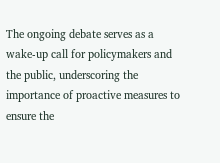The ongoing debate serves as a wake-up call for policymakers and the public, underscoring the importance of proactive measures to ensure the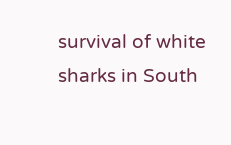survival of white sharks in South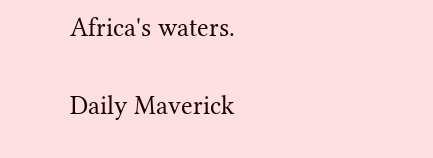Africa's waters.

Daily Maverick